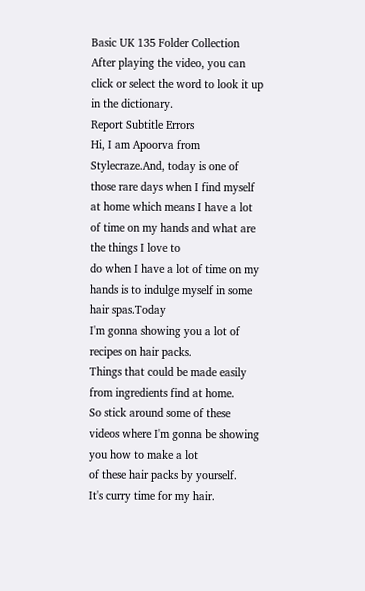Basic UK 135 Folder Collection
After playing the video, you can click or select the word to look it up in the dictionary.
Report Subtitle Errors
Hi, I am Apoorva from Stylecraze.And, today is one of those rare days when I find myself
at home which means I have a lot of time on my hands and what are the things I love to
do when I have a lot of time on my hands is to indulge myself in some hair spas.Today
I'm gonna showing you a lot of recipes on hair packs.
Things that could be made easily from ingredients find at home.
So stick around some of these videos where I'm gonna be showing you how to make a lot
of these hair packs by yourself.
It's curry time for my hair.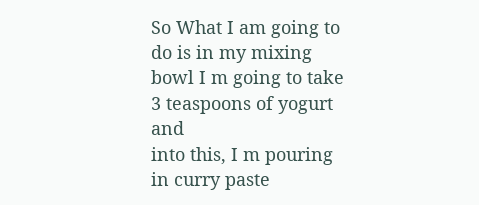So What I am going to do is in my mixing bowl I m going to take 3 teaspoons of yogurt and
into this, I m pouring in curry paste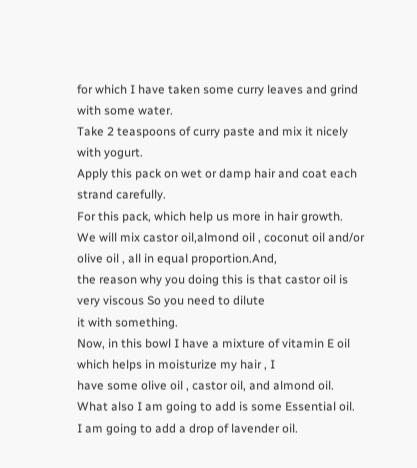for which I have taken some curry leaves and grind
with some water.
Take 2 teaspoons of curry paste and mix it nicely with yogurt.
Apply this pack on wet or damp hair and coat each strand carefully.
For this pack, which help us more in hair growth.
We will mix castor oil,almond oil , coconut oil and/or olive oil , all in equal proportion.And,
the reason why you doing this is that castor oil is very viscous So you need to dilute
it with something.
Now, in this bowl I have a mixture of vitamin E oil which helps in moisturize my hair , I
have some olive oil , castor oil, and almond oil.
What also I am going to add is some Essential oil.
I am going to add a drop of lavender oil.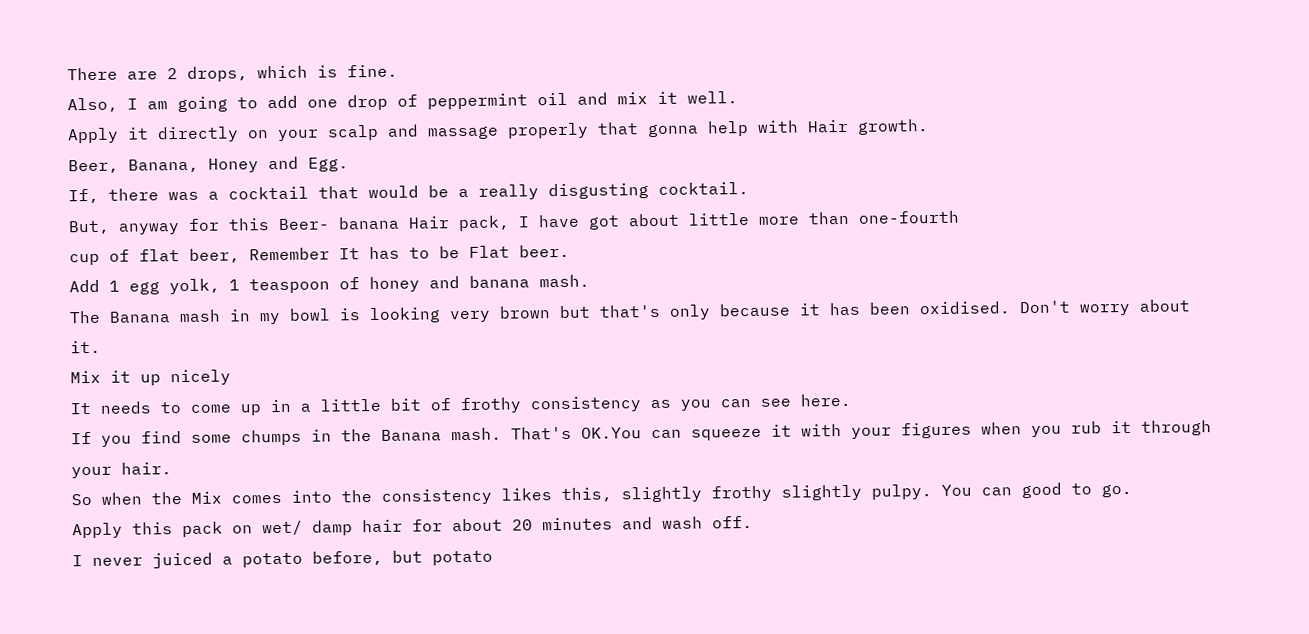There are 2 drops, which is fine.
Also, I am going to add one drop of peppermint oil and mix it well.
Apply it directly on your scalp and massage properly that gonna help with Hair growth.
Beer, Banana, Honey and Egg.
If, there was a cocktail that would be a really disgusting cocktail.
But, anyway for this Beer- banana Hair pack, I have got about little more than one-fourth
cup of flat beer, Remember It has to be Flat beer.
Add 1 egg yolk, 1 teaspoon of honey and banana mash.
The Banana mash in my bowl is looking very brown but that's only because it has been oxidised. Don't worry about it.
Mix it up nicely
It needs to come up in a little bit of frothy consistency as you can see here.
If you find some chumps in the Banana mash. That's OK.You can squeeze it with your figures when you rub it through your hair.
So when the Mix comes into the consistency likes this, slightly frothy slightly pulpy. You can good to go.
Apply this pack on wet/ damp hair for about 20 minutes and wash off.
I never juiced a potato before, but potato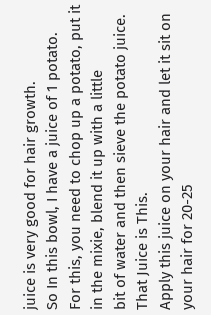juice is very good for hair growth.
So In this bowl, I have a juice of 1 potato.
For this, you need to chop up a potato, put it in the mixie, blend it up with a little
bit of water and then sieve the potato juice.
That Juice is This.
Apply this juice on your hair and let it sit on your hair for 20-25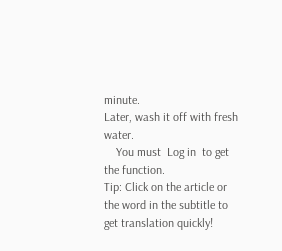minute.
Later, wash it off with fresh water.
    You must  Log in  to get the function.
Tip: Click on the article or the word in the subtitle to get translation quickly!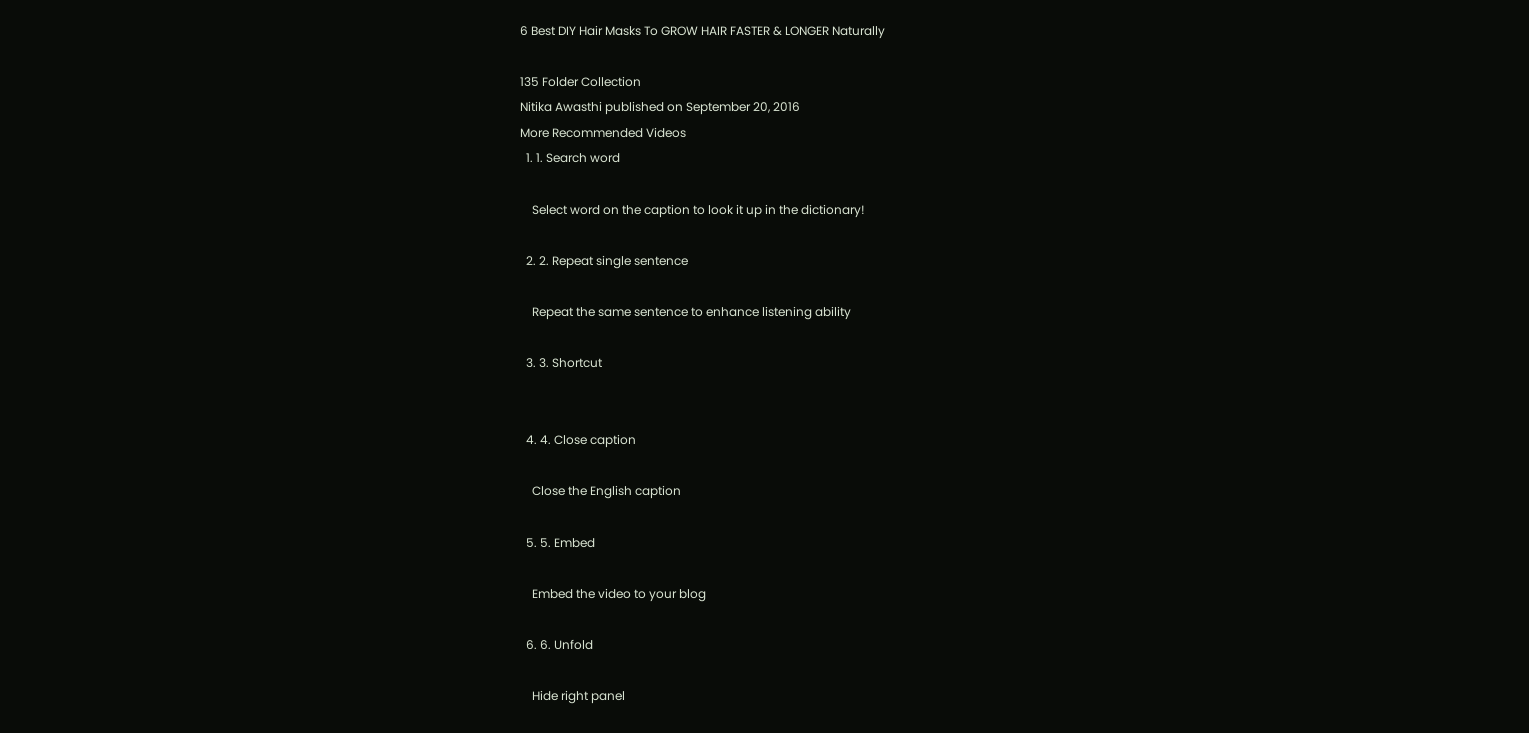6 Best DIY Hair Masks To GROW HAIR FASTER & LONGER Naturally

135 Folder Collection
Nitika Awasthi published on September 20, 2016
More Recommended Videos
  1. 1. Search word

    Select word on the caption to look it up in the dictionary!

  2. 2. Repeat single sentence

    Repeat the same sentence to enhance listening ability

  3. 3. Shortcut


  4. 4. Close caption

    Close the English caption

  5. 5. Embed

    Embed the video to your blog

  6. 6. Unfold

    Hide right panel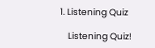1. Listening Quiz

    Listening Quiz!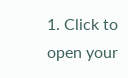1. Click to open your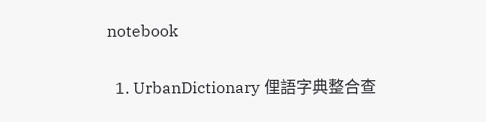notebook

  1. UrbanDictionary 俚語字典整合查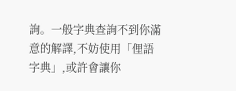詢。一般字典查詢不到你滿意的解譯,不妨使用「俚語字典」,或許會讓你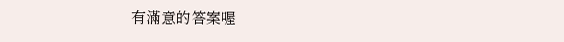有滿意的答案喔